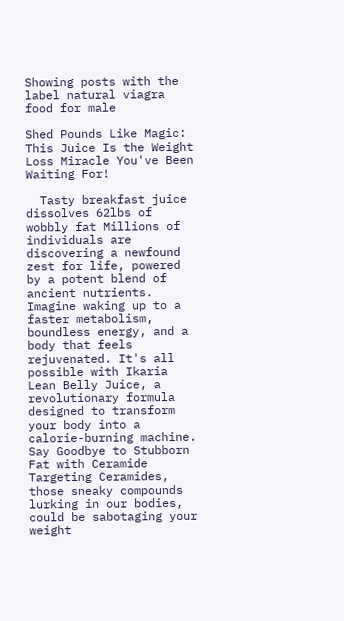Showing posts with the label natural viagra food for male

Shed Pounds Like Magic: This Juice Is the Weight Loss Miracle You've Been Waiting For!

  Tasty breakfast juice dissolves 62lbs of wobbly fat Millions of individuals are discovering a newfound zest for life, powered by a potent blend of ancient nutrients. Imagine waking up to a faster metabolism, boundless energy, and a body that feels rejuvenated. It's all possible with Ikaria Lean Belly Juice, a revolutionary formula designed to transform your body into a calorie-burning machine. Say Goodbye to Stubborn Fat with Ceramide Targeting Ceramides, those sneaky compounds lurking in our bodies, could be sabotaging your weight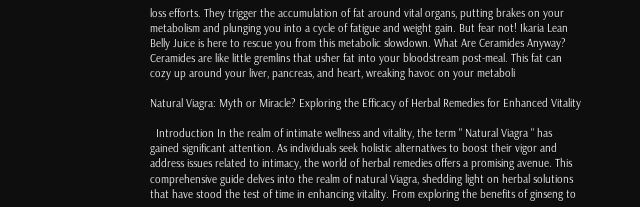loss efforts. They trigger the accumulation of fat around vital organs, putting brakes on your metabolism and plunging you into a cycle of fatigue and weight gain. But fear not! Ikaria Lean Belly Juice is here to rescue you from this metabolic slowdown. What Are Ceramides Anyway? Ceramides are like little gremlins that usher fat into your bloodstream post-meal. This fat can cozy up around your liver, pancreas, and heart, wreaking havoc on your metaboli

Natural Viagra: Myth or Miracle? Exploring the Efficacy of Herbal Remedies for Enhanced Vitality

  Introduction In the realm of intimate wellness and vitality, the term " Natural Viagra " has gained significant attention. As individuals seek holistic alternatives to boost their vigor and address issues related to intimacy, the world of herbal remedies offers a promising avenue. This comprehensive guide delves into the realm of natural Viagra, shedding light on herbal solutions that have stood the test of time in enhancing vitality. From exploring the benefits of ginseng to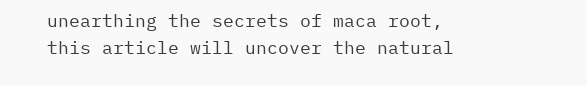unearthing the secrets of maca root, this article will uncover the natural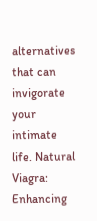alternatives that can invigorate your intimate life. Natural Viagra: Enhancing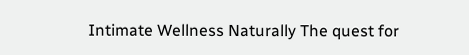Intimate Wellness Naturally The quest for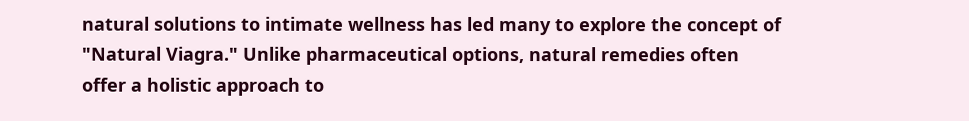natural solutions to intimate wellness has led many to explore the concept of "Natural Viagra." Unlike pharmaceutical options, natural remedies often offer a holistic approach to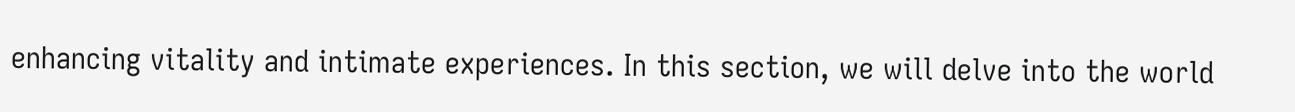enhancing vitality and intimate experiences. In this section, we will delve into the world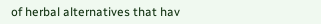of herbal alternatives that hav